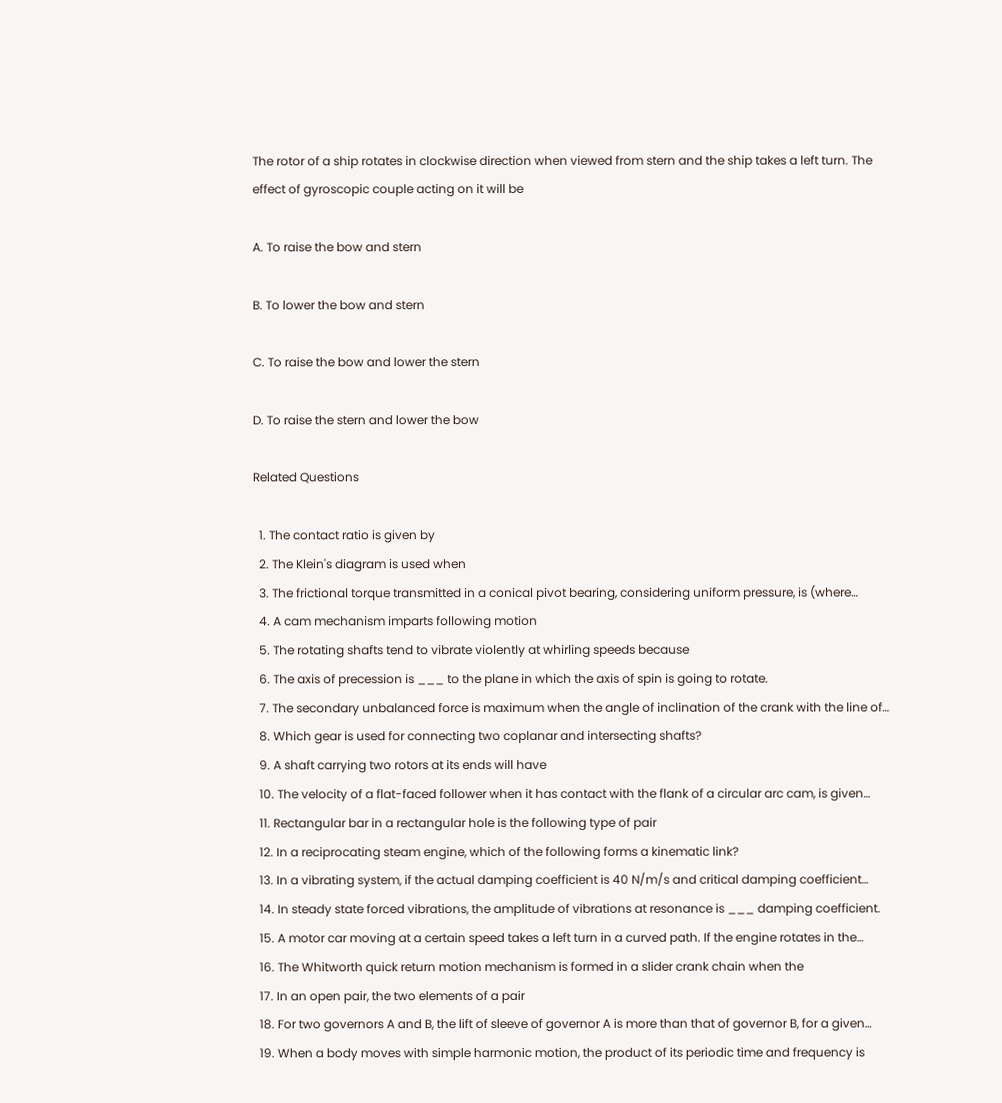The rotor of a ship rotates in clockwise direction when viewed from stern and the ship takes a left turn. The effect of gyroscopic couple acting on it will be

A. To raise the bow and stern

B. To lower the bow and stern

C. To raise the bow and lower the stern

D. To raise the stern and lower the bow

Related Questions

  1. The contact ratio is given by
  2. The Klein's diagram is used when
  3. The frictional torque transmitted in a conical pivot bearing, considering uniform pressure, is (where…
  4. A cam mechanism imparts following motion
  5. The rotating shafts tend to vibrate violently at whirling speeds because
  6. The axis of precession is ___ to the plane in which the axis of spin is going to rotate.
  7. The secondary unbalanced force is maximum when the angle of inclination of the crank with the line of…
  8. Which gear is used for connecting two coplanar and intersecting shafts?
  9. A shaft carrying two rotors at its ends will have
  10. The velocity of a flat-faced follower when it has contact with the flank of a circular arc cam, is given…
  11. Rectangular bar in a rectangular hole is the following type of pair
  12. In a reciprocating steam engine, which of the following forms a kinematic link?
  13. In a vibrating system, if the actual damping coefficient is 40 N/m/s and critical damping coefficient…
  14. In steady state forced vibrations, the amplitude of vibrations at resonance is ___ damping coefficient.
  15. A motor car moving at a certain speed takes a left turn in a curved path. If the engine rotates in the…
  16. The Whitworth quick return motion mechanism is formed in a slider crank chain when the
  17. In an open pair, the two elements of a pair
  18. For two governors A and B, the lift of sleeve of governor A is more than that of governor B, for a given…
  19. When a body moves with simple harmonic motion, the product of its periodic time and frequency is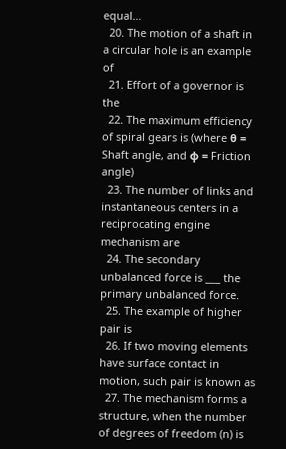equal…
  20. The motion of a shaft in a circular hole is an example of
  21. Effort of a governor is the
  22. The maximum efficiency of spiral gears is (where θ = Shaft angle, and φ = Friction angle)
  23. The number of links and instantaneous centers in a reciprocating engine mechanism are
  24. The secondary unbalanced force is ___ the primary unbalanced force.
  25. The example of higher pair is
  26. If two moving elements have surface contact in motion, such pair is known as
  27. The mechanism forms a structure, when the number of degrees of freedom (n) is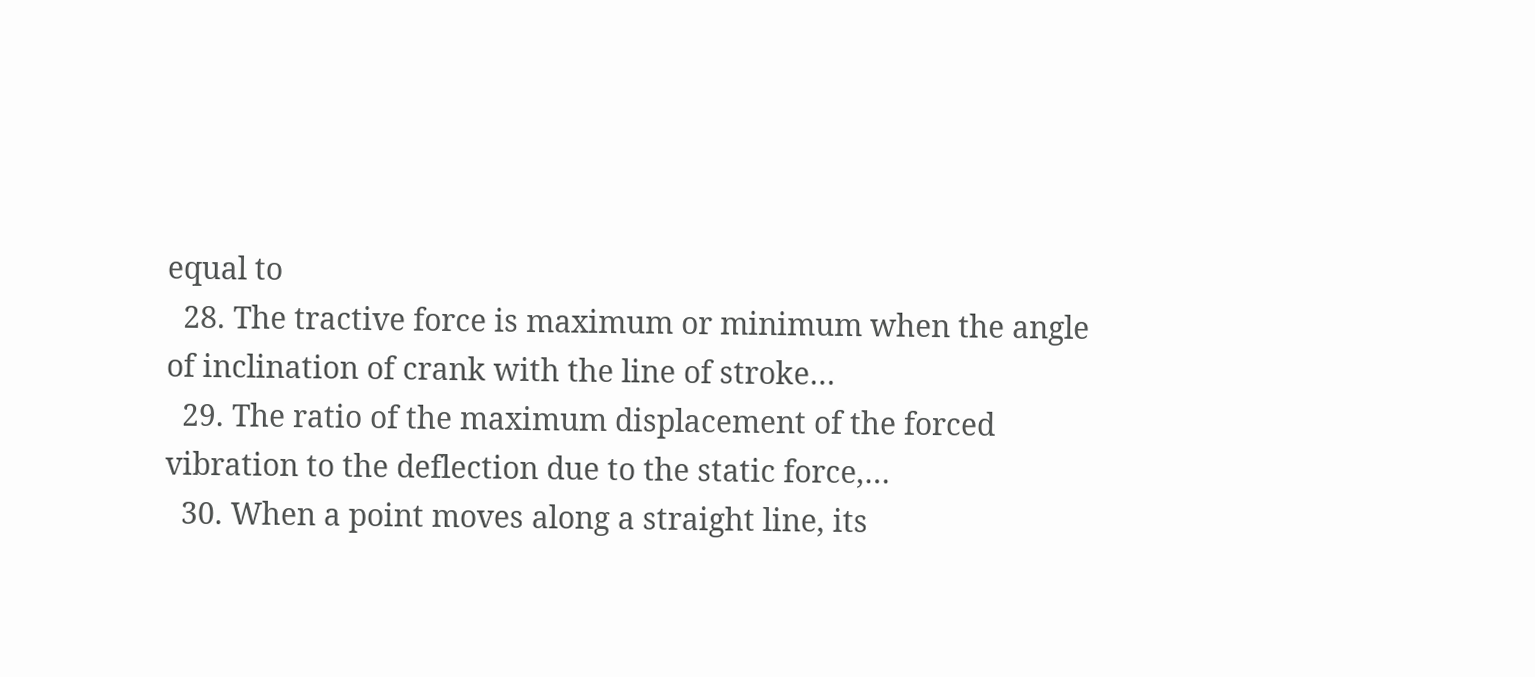equal to
  28. The tractive force is maximum or minimum when the angle of inclination of crank with the line of stroke…
  29. The ratio of the maximum displacement of the forced vibration to the deflection due to the static force,…
  30. When a point moves along a straight line, its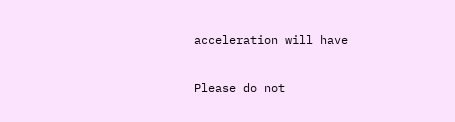acceleration will have

Please do not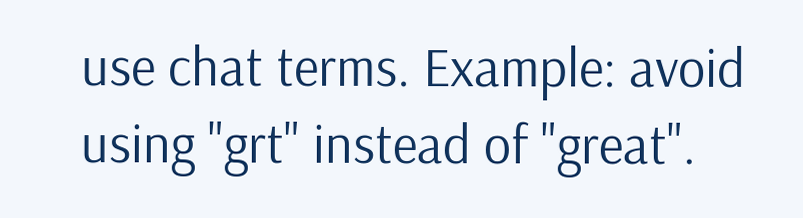use chat terms. Example: avoid using "grt" instead of "great".